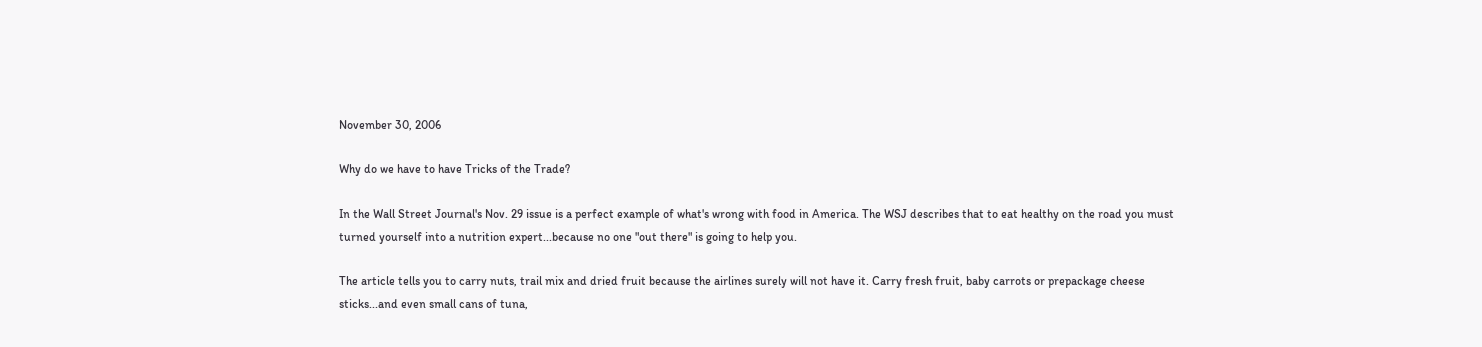November 30, 2006

Why do we have to have Tricks of the Trade?

In the Wall Street Journal's Nov. 29 issue is a perfect example of what's wrong with food in America. The WSJ describes that to eat healthy on the road you must turned yourself into a nutrition expert...because no one "out there" is going to help you.

The article tells you to carry nuts, trail mix and dried fruit because the airlines surely will not have it. Carry fresh fruit, baby carrots or prepackage cheese sticks...and even small cans of tuna,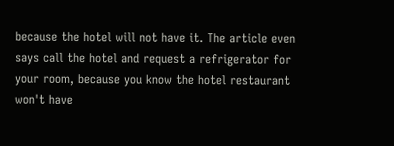because the hotel will not have it. The article even says call the hotel and request a refrigerator for your room, because you know the hotel restaurant won't have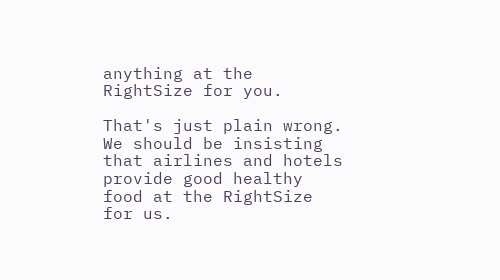anything at the RightSize for you.

That's just plain wrong. We should be insisting that airlines and hotels provide good healthy food at the RightSize for us.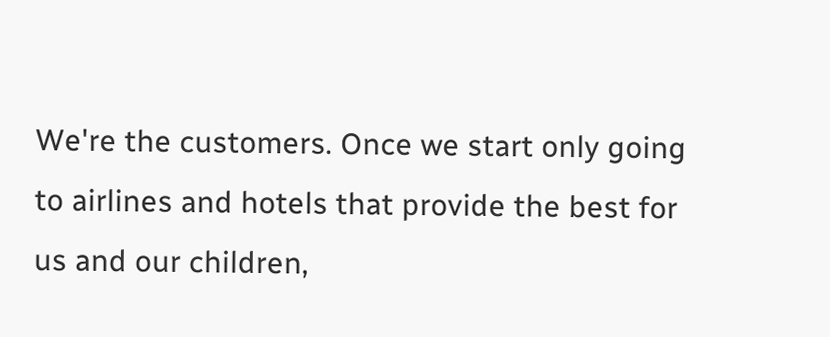We're the customers. Once we start only going to airlines and hotels that provide the best for us and our children,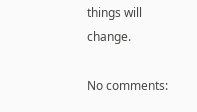things will change.

No comments: